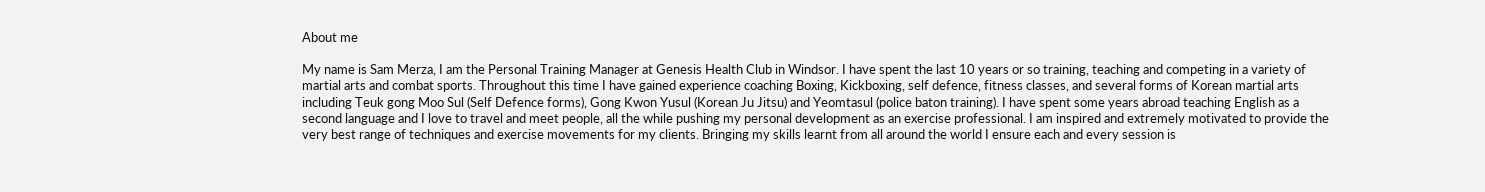About me

My name is Sam Merza, I am the Personal Training Manager at Genesis Health Club in Windsor. I have spent the last 10 years or so training, teaching and competing in a variety of martial arts and combat sports. Throughout this time I have gained experience coaching Boxing, Kickboxing, self defence, fitness classes, and several forms of Korean martial arts including Teuk gong Moo Sul (Self Defence forms), Gong Kwon Yusul (Korean Ju Jitsu) and Yeomtasul (police baton training). I have spent some years abroad teaching English as a second language and I love to travel and meet people, all the while pushing my personal development as an exercise professional. I am inspired and extremely motivated to provide the very best range of techniques and exercise movements for my clients. Bringing my skills learnt from all around the world I ensure each and every session is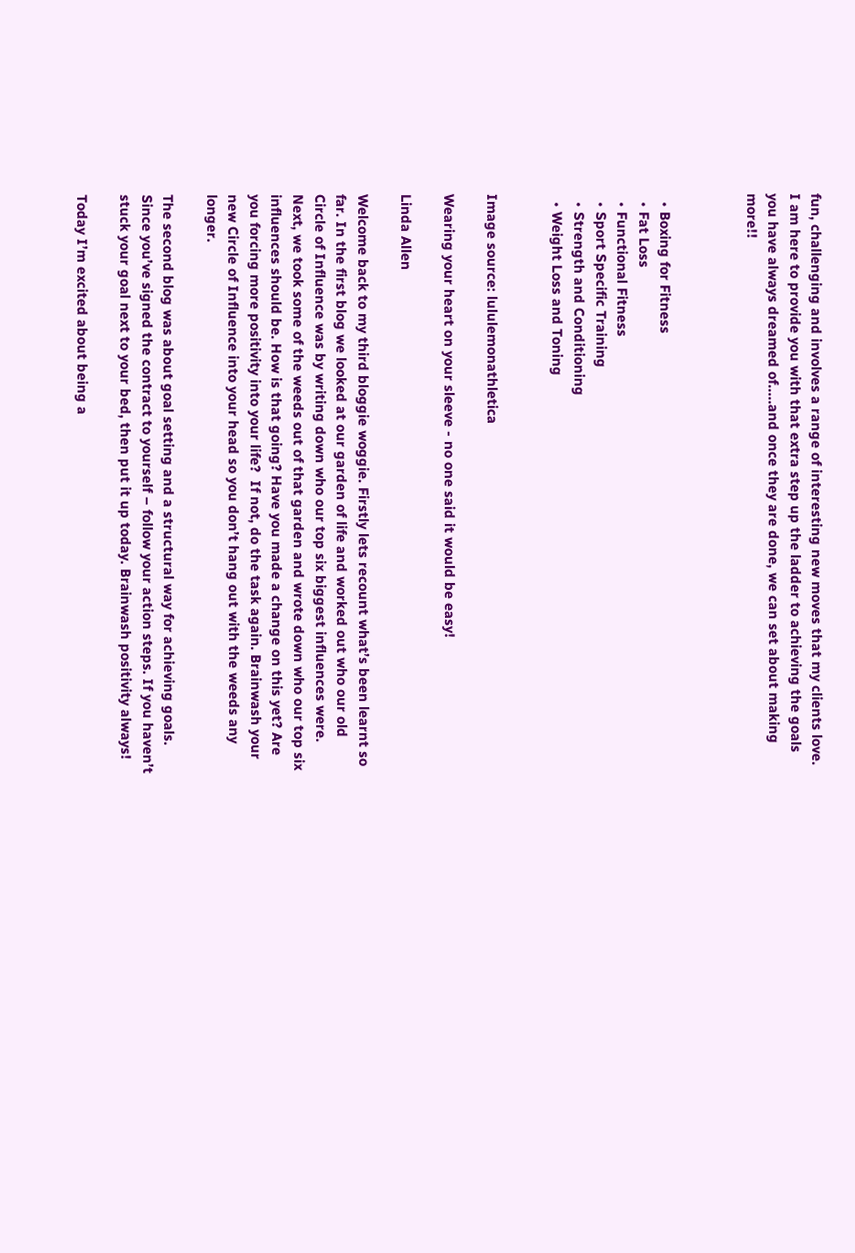fun, challenging and involves a range of interesting new moves that my clients love. I am here to provide you with that extra step up the ladder to achieving the goals you have always dreamed of.....and once they are done, we can set about making more!!



  • Boxing for Fitness
  • Fat Loss
  • Functional Fitness
  • Sport Specific Training
  • Strength and Conditioning
  • Weight Loss and Toning


Image source: lululemonathletica

Wearing your heart on your sleeve - no one said it would be easy!

Linda Allen

Welcome back to my third bloggie woggie. Firstly lets recount what’s been learnt so far. In the first blog we looked at our garden of life and worked out who our old Circle of Influence was by writing down who our top six biggest influences were. Next, we took some of the weeds out of that garden and wrote down who our top six influences should be. How is that going? Have you made a change on this yet? Are you forcing more positivity into your life?  If not, do the task again. Brainwash your new Circle of Influence into your head so you don’t hang out with the weeds any longer.

The second blog was about goal setting and a structural way for achieving goals. Since you’ve signed the contract to yourself – follow your action steps. If you haven’t stuck your goal next to your bed, then put it up today. Brainwash positivity always!

Today I’m excited about being a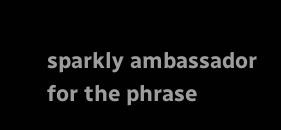sparkly ambassador for the phrase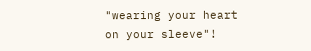"wearing your heart on your sleeve"!